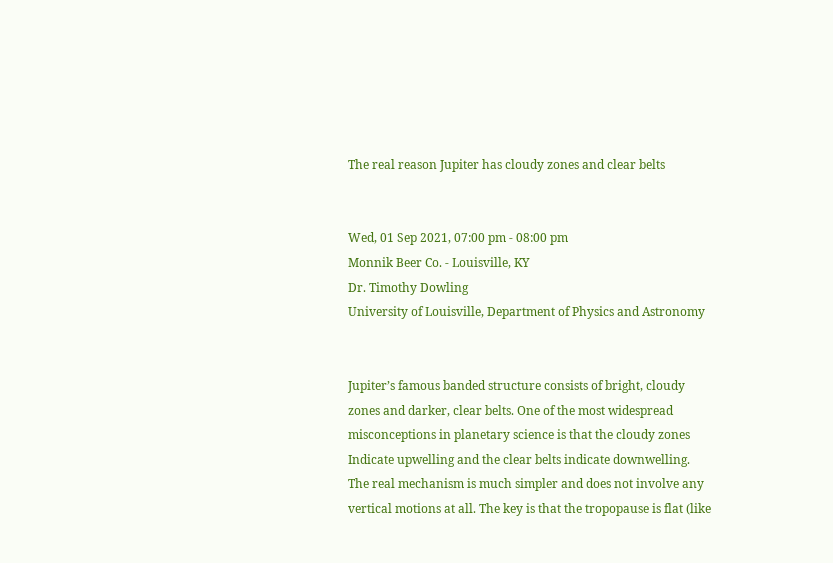The real reason Jupiter has cloudy zones and clear belts


Wed, 01 Sep 2021, 07:00 pm - 08:00 pm
Monnik Beer Co. - Louisville, KY
Dr. Timothy Dowling
University of Louisville, Department of Physics and Astronomy


Jupiter’s famous banded structure consists of bright, cloudy zones and darker, clear belts. One of the most widespread misconceptions in planetary science is that the cloudy zones Indicate upwelling and the clear belts indicate downwelling. The real mechanism is much simpler and does not involve any vertical motions at all. The key is that the tropopause is flat (like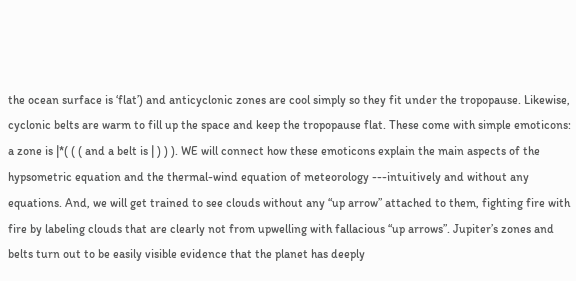the ocean surface is ‘flat’) and anticyclonic zones are cool simply so they fit under the tropopause. Likewise, cyclonic belts are warm to fill up the space and keep the tropopause flat. These come with simple emoticons: a zone is |*( ( ( and a belt is | ) ) ). WE will connect how these emoticons explain the main aspects of the hypsometric equation and the thermal-wind equation of meteorology ---intuitively and without any equations. And, we will get trained to see clouds without any “up arrow” attached to them, fighting fire with fire by labeling clouds that are clearly not from upwelling with fallacious “up arrows”. Jupiter’s zones and belts turn out to be easily visible evidence that the planet has deeply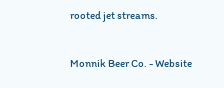rooted jet streams.


Monnik Beer Co. - Website